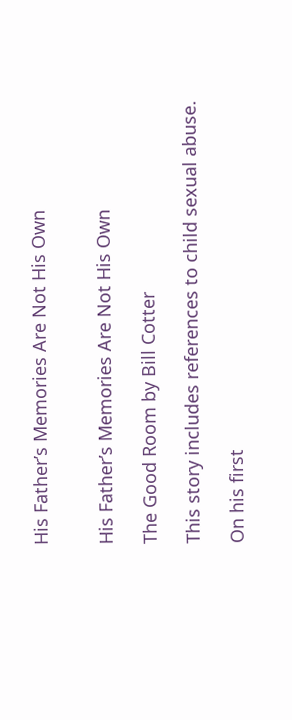His Father’s Memories Are Not His Own


His Father’s Memories Are Not His Own

The Good Room by Bill Cotter

This story includes references to child sexual abuse.

On his first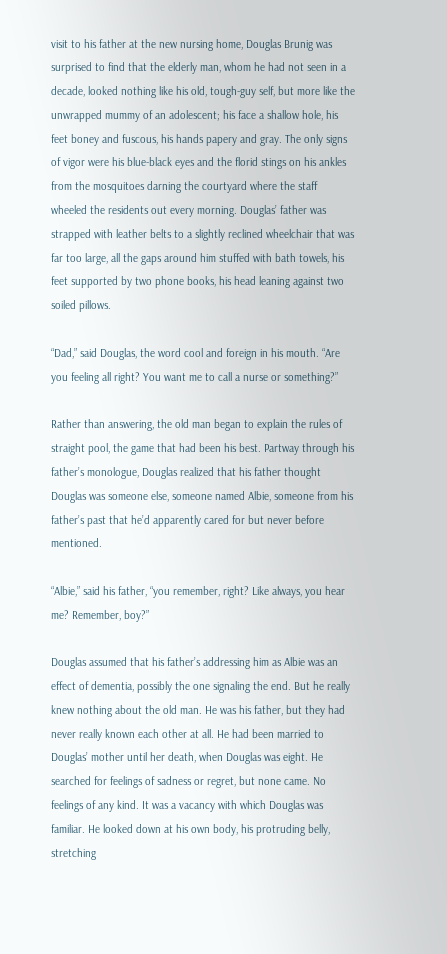visit to his father at the new nursing home, Douglas Brunig was surprised to find that the elderly man, whom he had not seen in a decade, looked nothing like his old, tough-guy self, but more like the unwrapped mummy of an adolescent; his face a shallow hole, his feet boney and fuscous, his hands papery and gray. The only signs of vigor were his blue-black eyes and the florid stings on his ankles from the mosquitoes darning the courtyard where the staff wheeled the residents out every morning. Douglas’ father was strapped with leather belts to a slightly reclined wheelchair that was far too large, all the gaps around him stuffed with bath towels, his feet supported by two phone books, his head leaning against two soiled pillows.

“Dad,” said Douglas, the word cool and foreign in his mouth. “Are you feeling all right? You want me to call a nurse or something?”

Rather than answering, the old man began to explain the rules of straight pool, the game that had been his best. Partway through his father’s monologue, Douglas realized that his father thought Douglas was someone else, someone named Albie, someone from his father’s past that he’d apparently cared for but never before mentioned.

“Albie,” said his father, “you remember, right? Like always, you hear me? Remember, boy?”

Douglas assumed that his father’s addressing him as Albie was an effect of dementia, possibly the one signaling the end. But he really knew nothing about the old man. He was his father, but they had never really known each other at all. He had been married to Douglas’ mother until her death, when Douglas was eight. He searched for feelings of sadness or regret, but none came. No feelings of any kind. It was a vacancy with which Douglas was familiar. He looked down at his own body, his protruding belly, stretching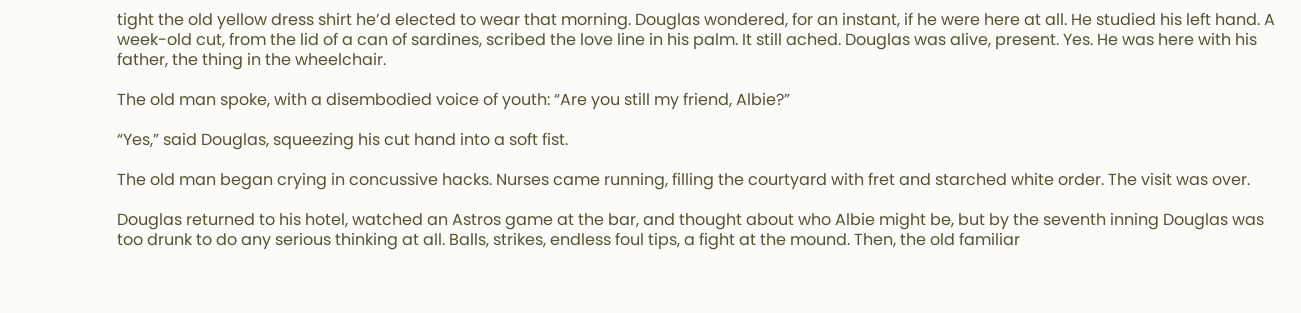tight the old yellow dress shirt he’d elected to wear that morning. Douglas wondered, for an instant, if he were here at all. He studied his left hand. A week-old cut, from the lid of a can of sardines, scribed the love line in his palm. It still ached. Douglas was alive, present. Yes. He was here with his father, the thing in the wheelchair.

The old man spoke, with a disembodied voice of youth: “Are you still my friend, Albie?”

“Yes,” said Douglas, squeezing his cut hand into a soft fist.

The old man began crying in concussive hacks. Nurses came running, filling the courtyard with fret and starched white order. The visit was over.

Douglas returned to his hotel, watched an Astros game at the bar, and thought about who Albie might be, but by the seventh inning Douglas was too drunk to do any serious thinking at all. Balls, strikes, endless foul tips, a fight at the mound. Then, the old familiar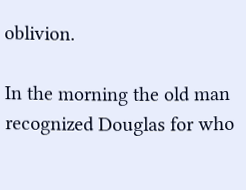oblivion.

In the morning the old man recognized Douglas for who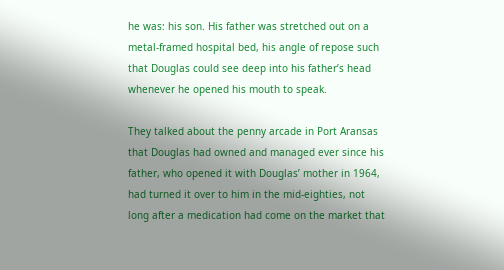he was: his son. His father was stretched out on a metal-framed hospital bed, his angle of repose such that Douglas could see deep into his father’s head whenever he opened his mouth to speak.

They talked about the penny arcade in Port Aransas that Douglas had owned and managed ever since his father, who opened it with Douglas’ mother in 1964, had turned it over to him in the mid-eighties, not long after a medication had come on the market that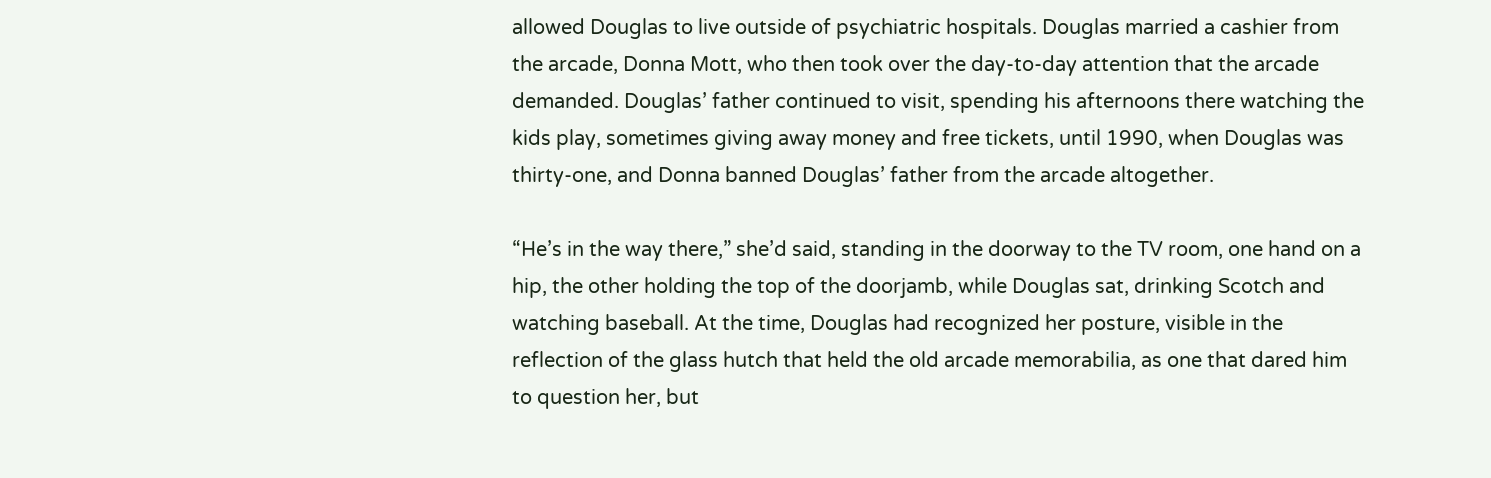allowed Douglas to live outside of psychiatric hospitals. Douglas married a cashier from the arcade, Donna Mott, who then took over the day-to-day attention that the arcade demanded. Douglas’ father continued to visit, spending his afternoons there watching the kids play, sometimes giving away money and free tickets, until 1990, when Douglas was thirty-one, and Donna banned Douglas’ father from the arcade altogether.

“He’s in the way there,” she’d said, standing in the doorway to the TV room, one hand on a hip, the other holding the top of the doorjamb, while Douglas sat, drinking Scotch and watching baseball. At the time, Douglas had recognized her posture, visible in the reflection of the glass hutch that held the old arcade memorabilia, as one that dared him to question her, but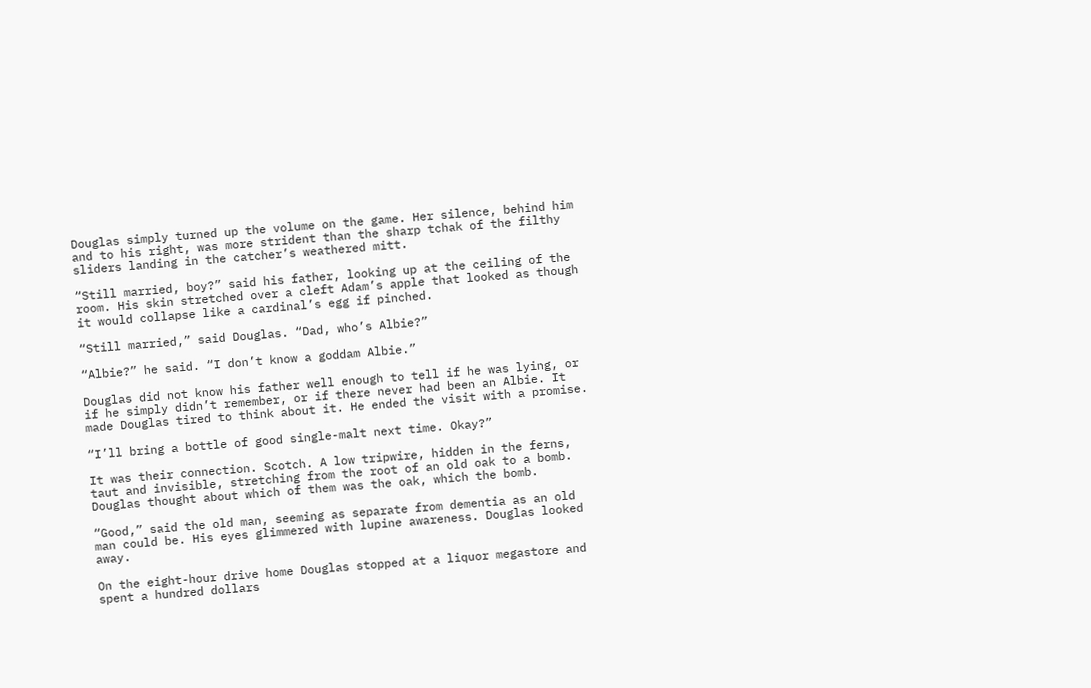Douglas simply turned up the volume on the game. Her silence, behind him and to his right, was more strident than the sharp tchak of the filthy sliders landing in the catcher’s weathered mitt.

“Still married, boy?” said his father, looking up at the ceiling of the room. His skin stretched over a cleft Adam’s apple that looked as though it would collapse like a cardinal’s egg if pinched.

“Still married,” said Douglas. “Dad, who’s Albie?”

“Albie?” he said. “I don’t know a goddam Albie.”

Douglas did not know his father well enough to tell if he was lying, or if he simply didn’t remember, or if there never had been an Albie. It made Douglas tired to think about it. He ended the visit with a promise.

“I’ll bring a bottle of good single-malt next time. Okay?”

It was their connection. Scotch. A low tripwire, hidden in the ferns, taut and invisible, stretching from the root of an old oak to a bomb. Douglas thought about which of them was the oak, which the bomb.

“Good,” said the old man, seeming as separate from dementia as an old man could be. His eyes glimmered with lupine awareness. Douglas looked away.

On the eight-hour drive home Douglas stopped at a liquor megastore and spent a hundred dollars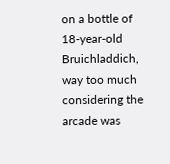on a bottle of 18-year-old Bruichladdich, way too much considering the arcade was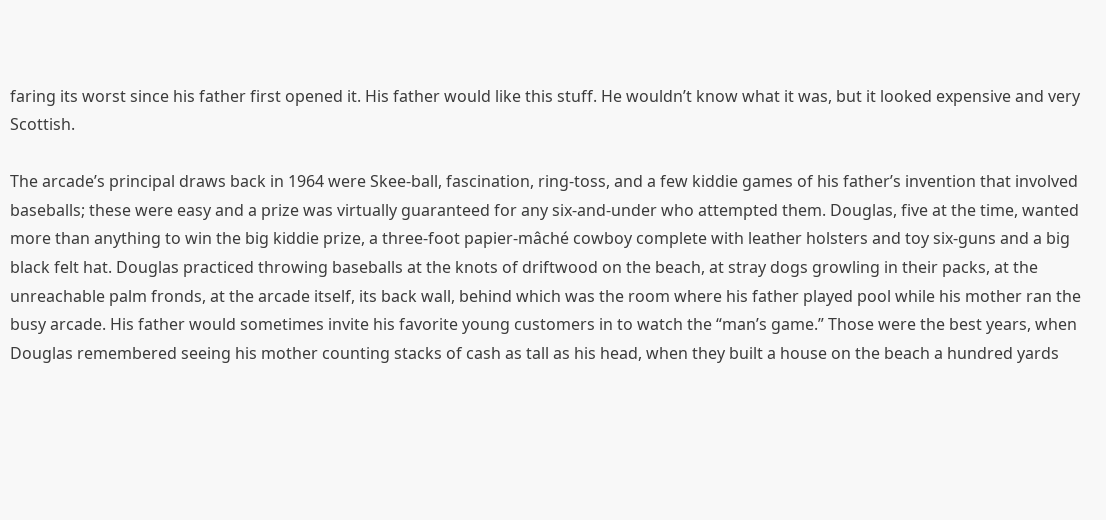faring its worst since his father first opened it. His father would like this stuff. He wouldn’t know what it was, but it looked expensive and very Scottish.

The arcade’s principal draws back in 1964 were Skee-ball, fascination, ring-toss, and a few kiddie games of his father’s invention that involved baseballs; these were easy and a prize was virtually guaranteed for any six-and-under who attempted them. Douglas, five at the time, wanted more than anything to win the big kiddie prize, a three-foot papier-mâché cowboy complete with leather holsters and toy six-guns and a big black felt hat. Douglas practiced throwing baseballs at the knots of driftwood on the beach, at stray dogs growling in their packs, at the unreachable palm fronds, at the arcade itself, its back wall, behind which was the room where his father played pool while his mother ran the busy arcade. His father would sometimes invite his favorite young customers in to watch the “man’s game.” Those were the best years, when Douglas remembered seeing his mother counting stacks of cash as tall as his head, when they built a house on the beach a hundred yards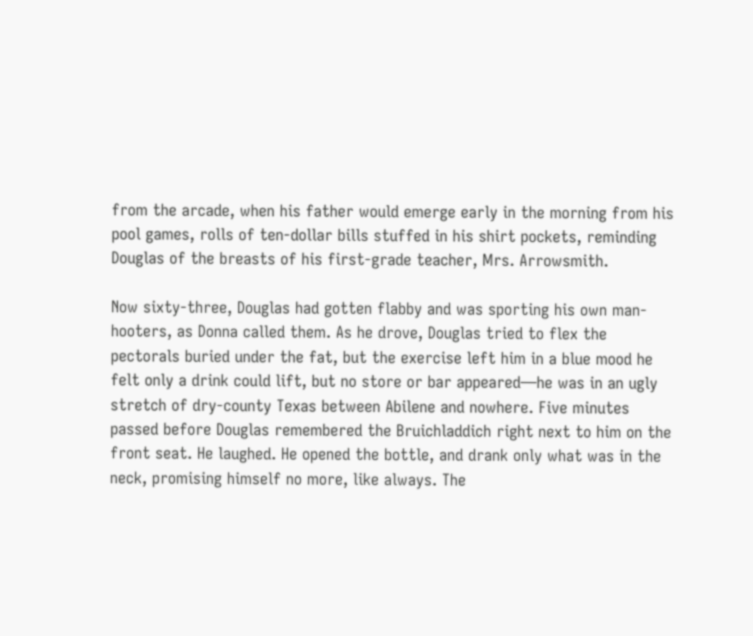from the arcade, when his father would emerge early in the morning from his pool games, rolls of ten-dollar bills stuffed in his shirt pockets, reminding Douglas of the breasts of his first-grade teacher, Mrs. Arrowsmith.

Now sixty-three, Douglas had gotten flabby and was sporting his own man-hooters, as Donna called them. As he drove, Douglas tried to flex the pectorals buried under the fat, but the exercise left him in a blue mood he felt only a drink could lift, but no store or bar appeared—he was in an ugly stretch of dry-county Texas between Abilene and nowhere. Five minutes passed before Douglas remembered the Bruichladdich right next to him on the front seat. He laughed. He opened the bottle, and drank only what was in the neck, promising himself no more, like always. The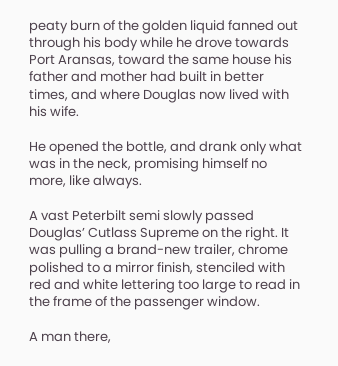peaty burn of the golden liquid fanned out through his body while he drove towards Port Aransas, toward the same house his father and mother had built in better times, and where Douglas now lived with his wife.

He opened the bottle, and drank only what was in the neck, promising himself no more, like always.

A vast Peterbilt semi slowly passed Douglas’ Cutlass Supreme on the right. It was pulling a brand-new trailer, chrome polished to a mirror finish, stenciled with red and white lettering too large to read in the frame of the passenger window.

A man there,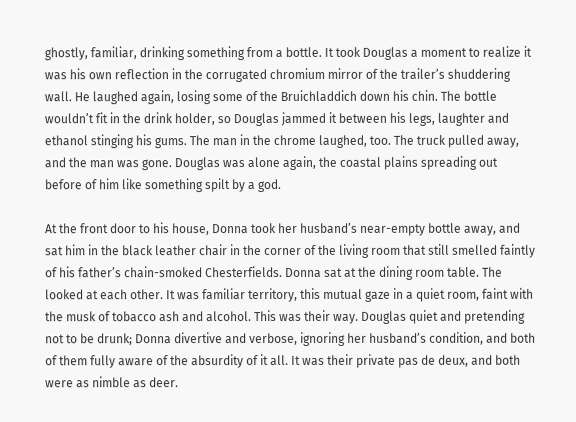ghostly, familiar, drinking something from a bottle. It took Douglas a moment to realize it was his own reflection in the corrugated chromium mirror of the trailer’s shuddering wall. He laughed again, losing some of the Bruichladdich down his chin. The bottle wouldn’t fit in the drink holder, so Douglas jammed it between his legs, laughter and ethanol stinging his gums. The man in the chrome laughed, too. The truck pulled away, and the man was gone. Douglas was alone again, the coastal plains spreading out before of him like something spilt by a god.

At the front door to his house, Donna took her husband’s near-empty bottle away, and sat him in the black leather chair in the corner of the living room that still smelled faintly of his father’s chain-smoked Chesterfields. Donna sat at the dining room table. The looked at each other. It was familiar territory, this mutual gaze in a quiet room, faint with the musk of tobacco ash and alcohol. This was their way. Douglas quiet and pretending not to be drunk; Donna divertive and verbose, ignoring her husband’s condition, and both of them fully aware of the absurdity of it all. It was their private pas de deux, and both were as nimble as deer.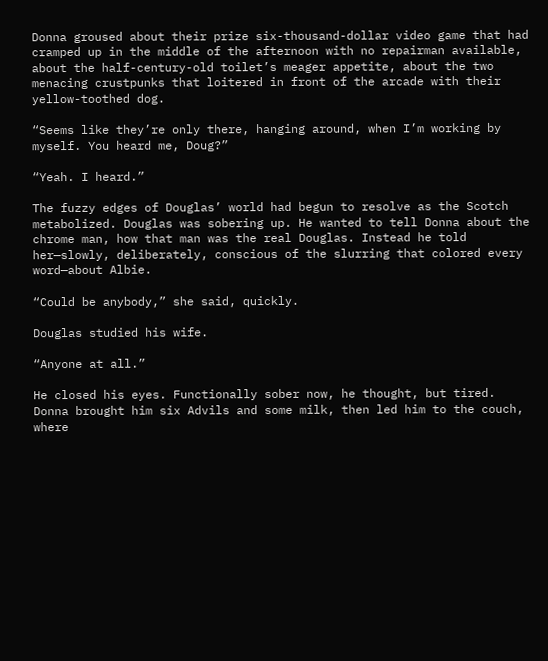Donna groused about their prize six-thousand-dollar video game that had cramped up in the middle of the afternoon with no repairman available, about the half-century-old toilet’s meager appetite, about the two menacing crustpunks that loitered in front of the arcade with their yellow-toothed dog.

“Seems like they’re only there, hanging around, when I’m working by myself. You heard me, Doug?”

“Yeah. I heard.”

The fuzzy edges of Douglas’ world had begun to resolve as the Scotch metabolized. Douglas was sobering up. He wanted to tell Donna about the chrome man, how that man was the real Douglas. Instead he told her—slowly, deliberately, conscious of the slurring that colored every word—about Albie.

“Could be anybody,” she said, quickly.

Douglas studied his wife.

“Anyone at all.”

He closed his eyes. Functionally sober now, he thought, but tired. Donna brought him six Advils and some milk, then led him to the couch, where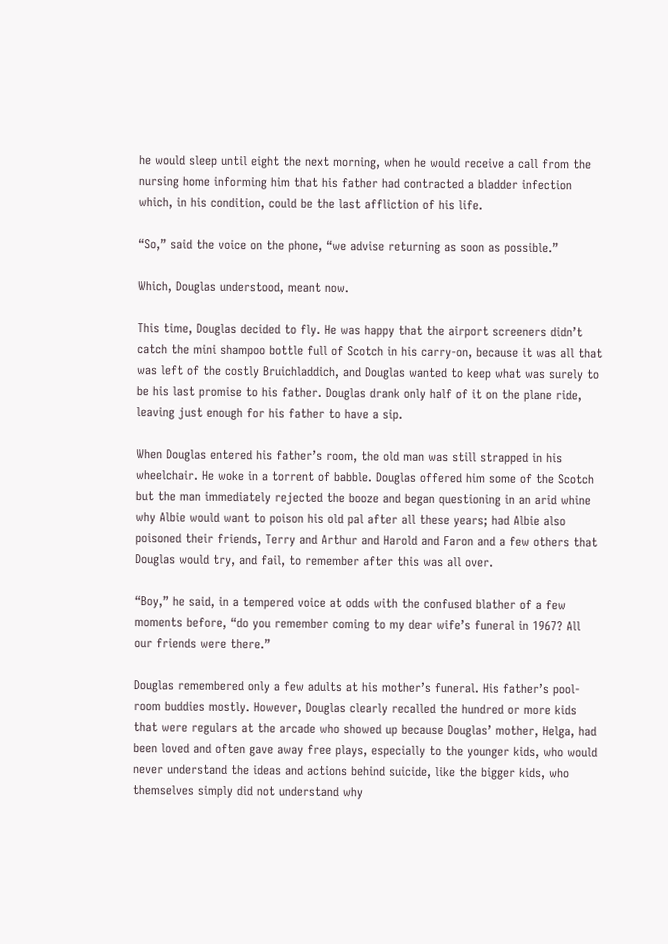he would sleep until eight the next morning, when he would receive a call from the nursing home informing him that his father had contracted a bladder infection which, in his condition, could be the last affliction of his life.

“So,” said the voice on the phone, “we advise returning as soon as possible.”

Which, Douglas understood, meant now.

This time, Douglas decided to fly. He was happy that the airport screeners didn’t catch the mini shampoo bottle full of Scotch in his carry-on, because it was all that was left of the costly Bruichladdich, and Douglas wanted to keep what was surely to be his last promise to his father. Douglas drank only half of it on the plane ride, leaving just enough for his father to have a sip.

When Douglas entered his father’s room, the old man was still strapped in his wheelchair. He woke in a torrent of babble. Douglas offered him some of the Scotch but the man immediately rejected the booze and began questioning in an arid whine why Albie would want to poison his old pal after all these years; had Albie also poisoned their friends, Terry and Arthur and Harold and Faron and a few others that Douglas would try, and fail, to remember after this was all over.

“Boy,” he said, in a tempered voice at odds with the confused blather of a few moments before, “do you remember coming to my dear wife’s funeral in 1967? All our friends were there.”

Douglas remembered only a few adults at his mother’s funeral. His father’s pool-room buddies mostly. However, Douglas clearly recalled the hundred or more kids that were regulars at the arcade who showed up because Douglas’ mother, Helga, had been loved and often gave away free plays, especially to the younger kids, who would never understand the ideas and actions behind suicide, like the bigger kids, who themselves simply did not understand why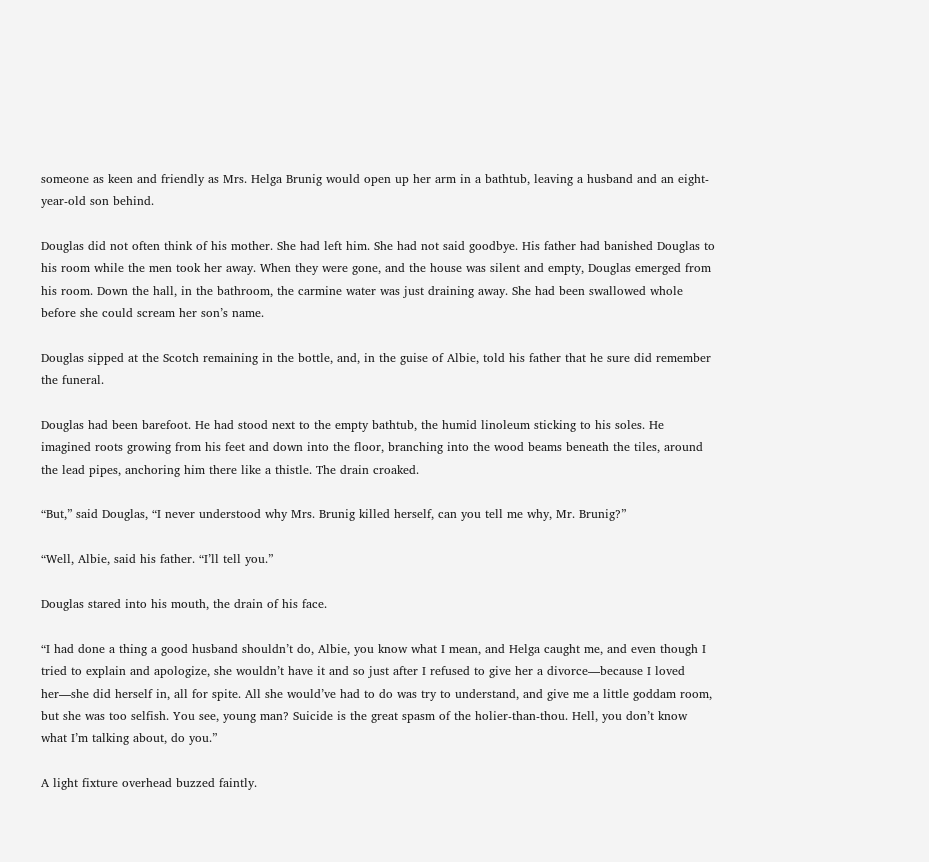someone as keen and friendly as Mrs. Helga Brunig would open up her arm in a bathtub, leaving a husband and an eight-year-old son behind.

Douglas did not often think of his mother. She had left him. She had not said goodbye. His father had banished Douglas to his room while the men took her away. When they were gone, and the house was silent and empty, Douglas emerged from his room. Down the hall, in the bathroom, the carmine water was just draining away. She had been swallowed whole before she could scream her son’s name.

Douglas sipped at the Scotch remaining in the bottle, and, in the guise of Albie, told his father that he sure did remember the funeral.

Douglas had been barefoot. He had stood next to the empty bathtub, the humid linoleum sticking to his soles. He imagined roots growing from his feet and down into the floor, branching into the wood beams beneath the tiles, around the lead pipes, anchoring him there like a thistle. The drain croaked.

“But,” said Douglas, “I never understood why Mrs. Brunig killed herself, can you tell me why, Mr. Brunig?”

“Well, Albie, said his father. “I’ll tell you.”

Douglas stared into his mouth, the drain of his face.

“I had done a thing a good husband shouldn’t do, Albie, you know what I mean, and Helga caught me, and even though I tried to explain and apologize, she wouldn’t have it and so just after I refused to give her a divorce—because I loved her—she did herself in, all for spite. All she would’ve had to do was try to understand, and give me a little goddam room, but she was too selfish. You see, young man? Suicide is the great spasm of the holier-than-thou. Hell, you don’t know what I’m talking about, do you.”

A light fixture overhead buzzed faintly.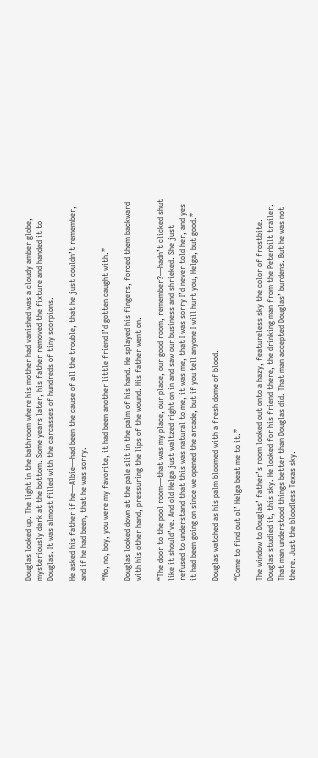Douglas looked up. The light in the bathroom where his mother had vanished was a cloudy amber globe, mysteriously dark at the bottom. Some years later, his father removed the fixture and handed it to Douglas. It was almost filled with the carcasses of hundreds of tiny scorpions.

He asked his father if he—Albie—had been the cause of all the trouble, that he just couldn’t remember, and if he had been, that he was sorry.

“No, no, boy, you were my favorite, it had been another little friend I’d gotten caught with.”

Douglas looked down at the pale slit in the palm of his hand. He splayed his fingers, forced them backward with his other hand, pressuring the lips of the wound. His father went on.

“The door to the pool room—that was my place, our place, our good room, remember?—hadn’t clicked shut like it should’ve. And old Helga just waltzed right on in and saw our business and shrieked. She just refused to understand that this was natural to me, it was me, that I was sorry I’d never told her, and yes it had been going on since we opened the arcade, but if you tell anyone I will hurt you, Helga, but good.”

Douglas watched as his palm bloomed with a fresh dome of blood.

“Come to find out ol’ Helga beat me to it.”

The window to Douglas’ father’s room looked out onto a hazy, featureless sky the color of frostbite. Douglas studied it, this sky. He looked for his friend there, the drinking man from the Peterbilt trailer. That man understood things better than Douglas did. That man accepted Douglas’ burdens. But he was not there. Just the bloodless Texas sky.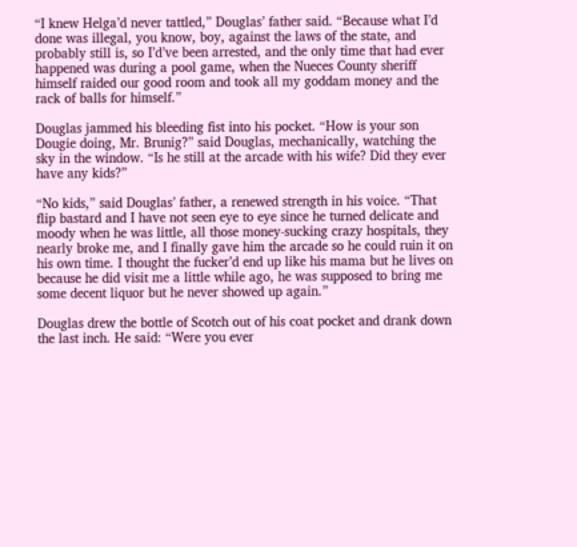“I knew Helga’d never tattled,” Douglas’ father said. “Because what I’d done was illegal, you know, boy, against the laws of the state, and probably still is, so I’d’ve been arrested, and the only time that had ever happened was during a pool game, when the Nueces County sheriff himself raided our good room and took all my goddam money and the rack of balls for himself.”

Douglas jammed his bleeding fist into his pocket. “How is your son Dougie doing, Mr. Brunig?” said Douglas, mechanically, watching the sky in the window. “Is he still at the arcade with his wife? Did they ever have any kids?”

“No kids,” said Douglas’ father, a renewed strength in his voice. “That flip bastard and I have not seen eye to eye since he turned delicate and moody when he was little, all those money-sucking crazy hospitals, they nearly broke me, and I finally gave him the arcade so he could ruin it on his own time. I thought the fucker’d end up like his mama but he lives on because he did visit me a little while ago, he was supposed to bring me some decent liquor but he never showed up again.”

Douglas drew the bottle of Scotch out of his coat pocket and drank down the last inch. He said: “Were you ever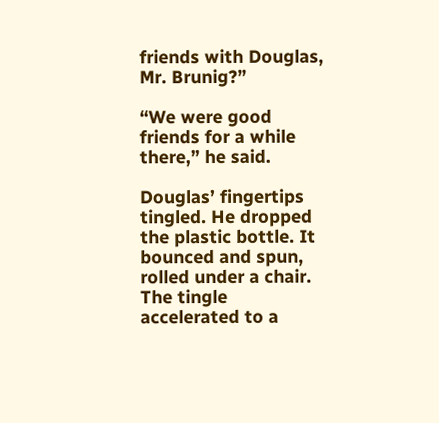friends with Douglas, Mr. Brunig?”

“We were good friends for a while there,” he said.

Douglas’ fingertips tingled. He dropped the plastic bottle. It bounced and spun, rolled under a chair. The tingle accelerated to a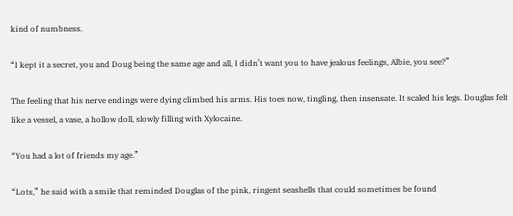kind of numbness.

“I kept it a secret, you and Doug being the same age and all, I didn’t want you to have jealous feelings, Albie, you see?”

The feeling that his nerve endings were dying climbed his arms. His toes now, tingling, then insensate. It scaled his legs. Douglas felt like a vessel, a vase, a hollow doll, slowly filling with Xylocaine.

“You had a lot of friends my age.”

“Lots,” he said with a smile that reminded Douglas of the pink, ringent seashells that could sometimes be found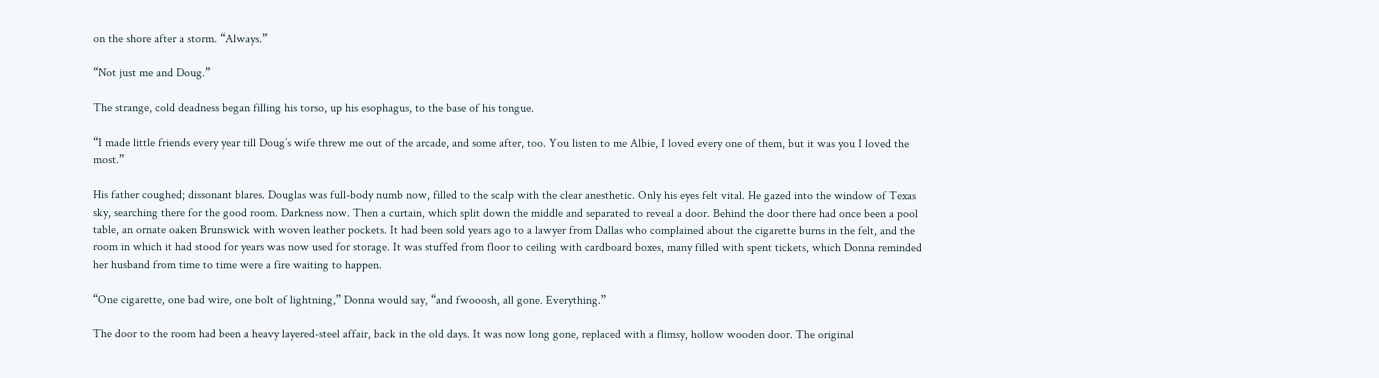on the shore after a storm. “Always.”

“Not just me and Doug.”

The strange, cold deadness began filling his torso, up his esophagus, to the base of his tongue.

“I made little friends every year till Doug’s wife threw me out of the arcade, and some after, too. You listen to me Albie, I loved every one of them, but it was you I loved the most.”

His father coughed; dissonant blares. Douglas was full-body numb now, filled to the scalp with the clear anesthetic. Only his eyes felt vital. He gazed into the window of Texas sky, searching there for the good room. Darkness now. Then a curtain, which split down the middle and separated to reveal a door. Behind the door there had once been a pool table, an ornate oaken Brunswick with woven leather pockets. It had been sold years ago to a lawyer from Dallas who complained about the cigarette burns in the felt, and the room in which it had stood for years was now used for storage. It was stuffed from floor to ceiling with cardboard boxes, many filled with spent tickets, which Donna reminded her husband from time to time were a fire waiting to happen.

“One cigarette, one bad wire, one bolt of lightning,” Donna would say, “and fwooosh, all gone. Everything.”

The door to the room had been a heavy layered-steel affair, back in the old days. It was now long gone, replaced with a flimsy, hollow wooden door. The original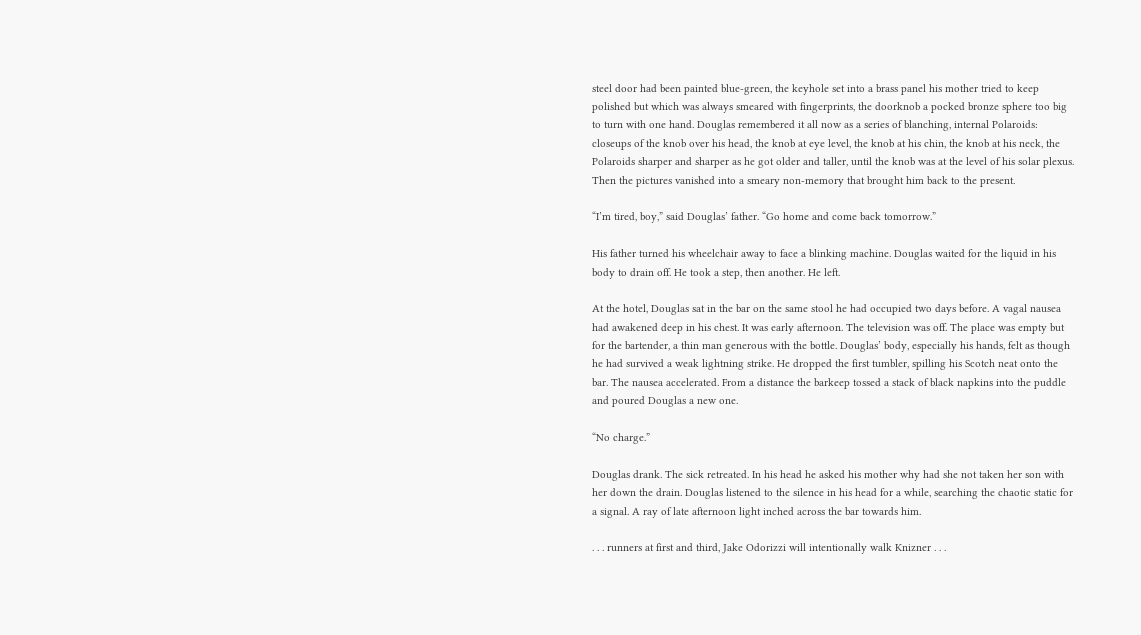steel door had been painted blue-green, the keyhole set into a brass panel his mother tried to keep polished but which was always smeared with fingerprints, the doorknob a pocked bronze sphere too big to turn with one hand. Douglas remembered it all now as a series of blanching, internal Polaroids: closeups of the knob over his head, the knob at eye level, the knob at his chin, the knob at his neck, the Polaroids sharper and sharper as he got older and taller, until the knob was at the level of his solar plexus. Then the pictures vanished into a smeary non-memory that brought him back to the present.

“I’m tired, boy,” said Douglas’ father. “Go home and come back tomorrow.”

His father turned his wheelchair away to face a blinking machine. Douglas waited for the liquid in his body to drain off. He took a step, then another. He left.

At the hotel, Douglas sat in the bar on the same stool he had occupied two days before. A vagal nausea had awakened deep in his chest. It was early afternoon. The television was off. The place was empty but for the bartender, a thin man generous with the bottle. Douglas’ body, especially his hands, felt as though he had survived a weak lightning strike. He dropped the first tumbler, spilling his Scotch neat onto the bar. The nausea accelerated. From a distance the barkeep tossed a stack of black napkins into the puddle and poured Douglas a new one.

“No charge.”

Douglas drank. The sick retreated. In his head he asked his mother why had she not taken her son with her down the drain. Douglas listened to the silence in his head for a while, searching the chaotic static for a signal. A ray of late afternoon light inched across the bar towards him.

. . . runners at first and third, Jake Odorizzi will intentionally walk Knizner . . .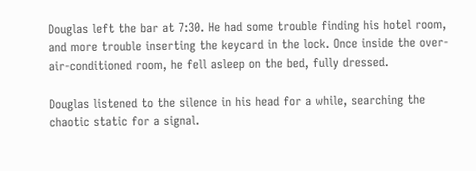Douglas left the bar at 7:30. He had some trouble finding his hotel room, and more trouble inserting the keycard in the lock. Once inside the over-air-conditioned room, he fell asleep on the bed, fully dressed.

Douglas listened to the silence in his head for a while, searching the chaotic static for a signal.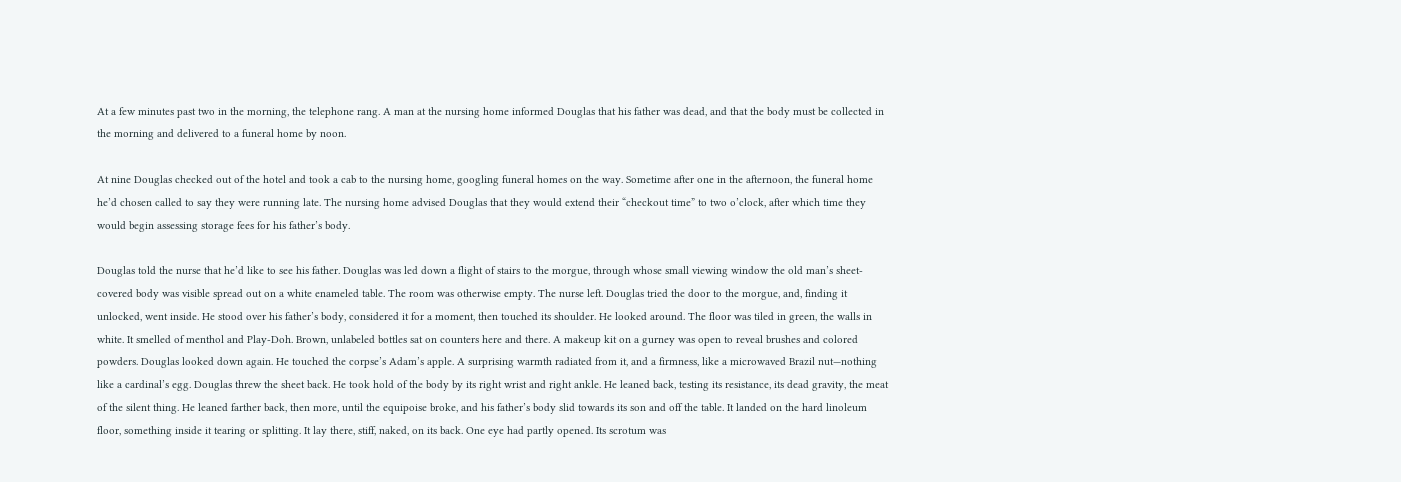At a few minutes past two in the morning, the telephone rang. A man at the nursing home informed Douglas that his father was dead, and that the body must be collected in the morning and delivered to a funeral home by noon.

At nine Douglas checked out of the hotel and took a cab to the nursing home, googling funeral homes on the way. Sometime after one in the afternoon, the funeral home he’d chosen called to say they were running late. The nursing home advised Douglas that they would extend their “checkout time” to two o’clock, after which time they would begin assessing storage fees for his father’s body.

Douglas told the nurse that he’d like to see his father. Douglas was led down a flight of stairs to the morgue, through whose small viewing window the old man’s sheet-covered body was visible spread out on a white enameled table. The room was otherwise empty. The nurse left. Douglas tried the door to the morgue, and, finding it unlocked, went inside. He stood over his father’s body, considered it for a moment, then touched its shoulder. He looked around. The floor was tiled in green, the walls in white. It smelled of menthol and Play-Doh. Brown, unlabeled bottles sat on counters here and there. A makeup kit on a gurney was open to reveal brushes and colored powders. Douglas looked down again. He touched the corpse’s Adam’s apple. A surprising warmth radiated from it, and a firmness, like a microwaved Brazil nut—nothing like a cardinal’s egg. Douglas threw the sheet back. He took hold of the body by its right wrist and right ankle. He leaned back, testing its resistance, its dead gravity, the meat of the silent thing. He leaned farther back, then more, until the equipoise broke, and his father’s body slid towards its son and off the table. It landed on the hard linoleum floor, something inside it tearing or splitting. It lay there, stiff, naked, on its back. One eye had partly opened. Its scrotum was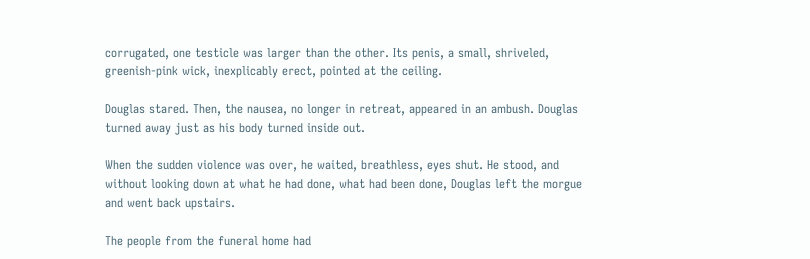corrugated, one testicle was larger than the other. Its penis, a small, shriveled, greenish-pink wick, inexplicably erect, pointed at the ceiling.

Douglas stared. Then, the nausea, no longer in retreat, appeared in an ambush. Douglas turned away just as his body turned inside out.

When the sudden violence was over, he waited, breathless, eyes shut. He stood, and without looking down at what he had done, what had been done, Douglas left the morgue and went back upstairs.

The people from the funeral home had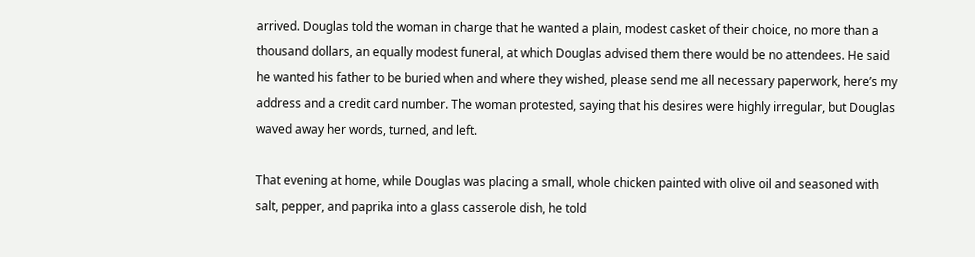arrived. Douglas told the woman in charge that he wanted a plain, modest casket of their choice, no more than a thousand dollars, an equally modest funeral, at which Douglas advised them there would be no attendees. He said he wanted his father to be buried when and where they wished, please send me all necessary paperwork, here’s my address and a credit card number. The woman protested, saying that his desires were highly irregular, but Douglas waved away her words, turned, and left.

That evening at home, while Douglas was placing a small, whole chicken painted with olive oil and seasoned with salt, pepper, and paprika into a glass casserole dish, he told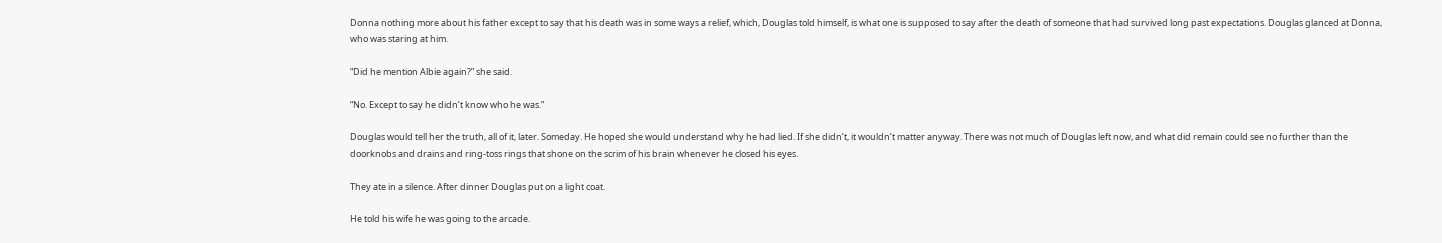Donna nothing more about his father except to say that his death was in some ways a relief, which, Douglas told himself, is what one is supposed to say after the death of someone that had survived long past expectations. Douglas glanced at Donna, who was staring at him.

“Did he mention Albie again?” she said.

“No. Except to say he didn’t know who he was.”

Douglas would tell her the truth, all of it, later. Someday. He hoped she would understand why he had lied. If she didn’t, it wouldn’t matter anyway. There was not much of Douglas left now, and what did remain could see no further than the doorknobs and drains and ring-toss rings that shone on the scrim of his brain whenever he closed his eyes.

They ate in a silence. After dinner Douglas put on a light coat.

He told his wife he was going to the arcade.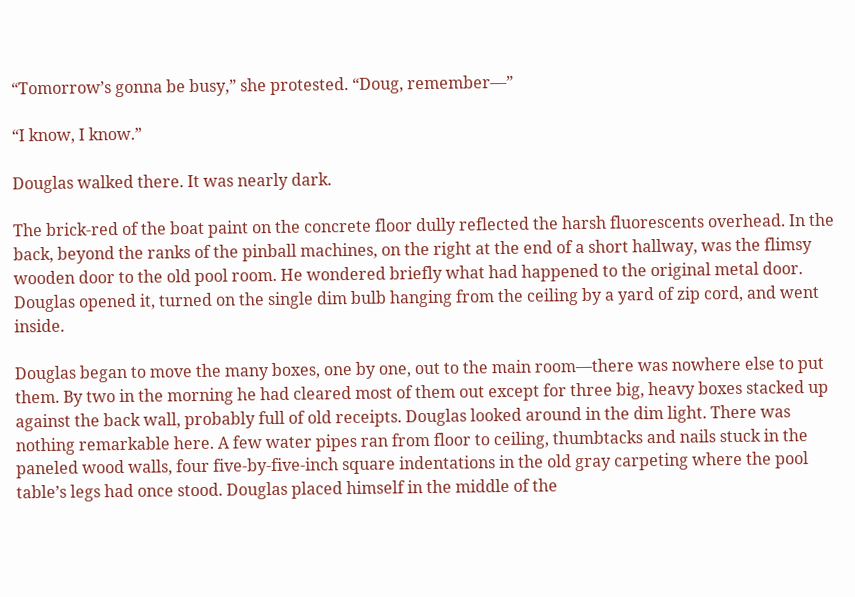“Tomorrow’s gonna be busy,” she protested. “Doug, remember—”

“I know, I know.”

Douglas walked there. It was nearly dark.

The brick-red of the boat paint on the concrete floor dully reflected the harsh fluorescents overhead. In the back, beyond the ranks of the pinball machines, on the right at the end of a short hallway, was the flimsy wooden door to the old pool room. He wondered briefly what had happened to the original metal door. Douglas opened it, turned on the single dim bulb hanging from the ceiling by a yard of zip cord, and went inside.

Douglas began to move the many boxes, one by one, out to the main room—there was nowhere else to put them. By two in the morning he had cleared most of them out except for three big, heavy boxes stacked up against the back wall, probably full of old receipts. Douglas looked around in the dim light. There was nothing remarkable here. A few water pipes ran from floor to ceiling, thumbtacks and nails stuck in the paneled wood walls, four five-by-five-inch square indentations in the old gray carpeting where the pool table’s legs had once stood. Douglas placed himself in the middle of the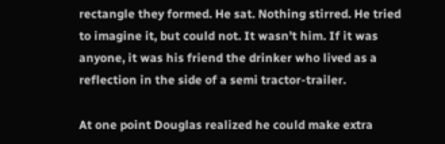rectangle they formed. He sat. Nothing stirred. He tried to imagine it, but could not. It wasn’t him. If it was anyone, it was his friend the drinker who lived as a reflection in the side of a semi tractor-trailer.

At one point Douglas realized he could make extra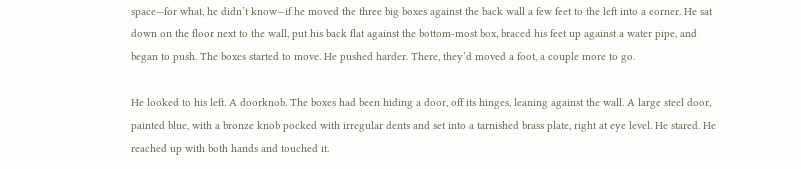space—for what, he didn’t know—if he moved the three big boxes against the back wall a few feet to the left into a corner. He sat down on the floor next to the wall, put his back flat against the bottom-most box, braced his feet up against a water pipe, and began to push. The boxes started to move. He pushed harder. There, they’d moved a foot, a couple more to go.

He looked to his left. A doorknob. The boxes had been hiding a door, off its hinges, leaning against the wall. A large steel door, painted blue, with a bronze knob pocked with irregular dents and set into a tarnished brass plate, right at eye level. He stared. He reached up with both hands and touched it.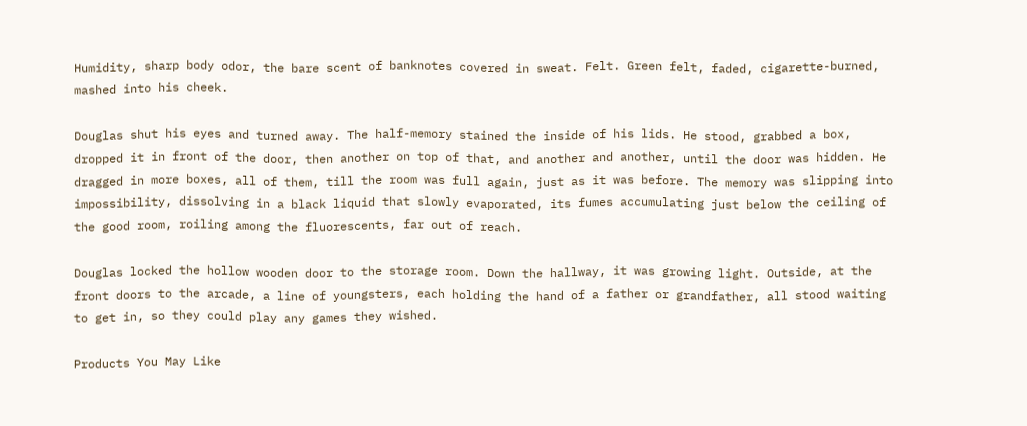Humidity, sharp body odor, the bare scent of banknotes covered in sweat. Felt. Green felt, faded, cigarette-burned, mashed into his cheek.

Douglas shut his eyes and turned away. The half-memory stained the inside of his lids. He stood, grabbed a box, dropped it in front of the door, then another on top of that, and another and another, until the door was hidden. He dragged in more boxes, all of them, till the room was full again, just as it was before. The memory was slipping into impossibility, dissolving in a black liquid that slowly evaporated, its fumes accumulating just below the ceiling of the good room, roiling among the fluorescents, far out of reach.

Douglas locked the hollow wooden door to the storage room. Down the hallway, it was growing light. Outside, at the front doors to the arcade, a line of youngsters, each holding the hand of a father or grandfather, all stood waiting to get in, so they could play any games they wished.

Products You May Like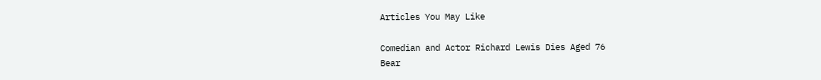Articles You May Like

Comedian and Actor Richard Lewis Dies Aged 76
Bear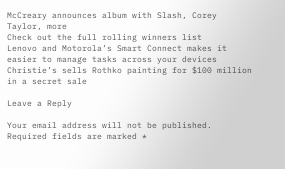McCreary announces album with Slash, Corey Taylor, more
Check out the full rolling winners list
Lenovo and Motorola’s Smart Connect makes it easier to manage tasks across your devices
Christie’s sells Rothko painting for $100 million in a secret sale

Leave a Reply

Your email address will not be published. Required fields are marked *